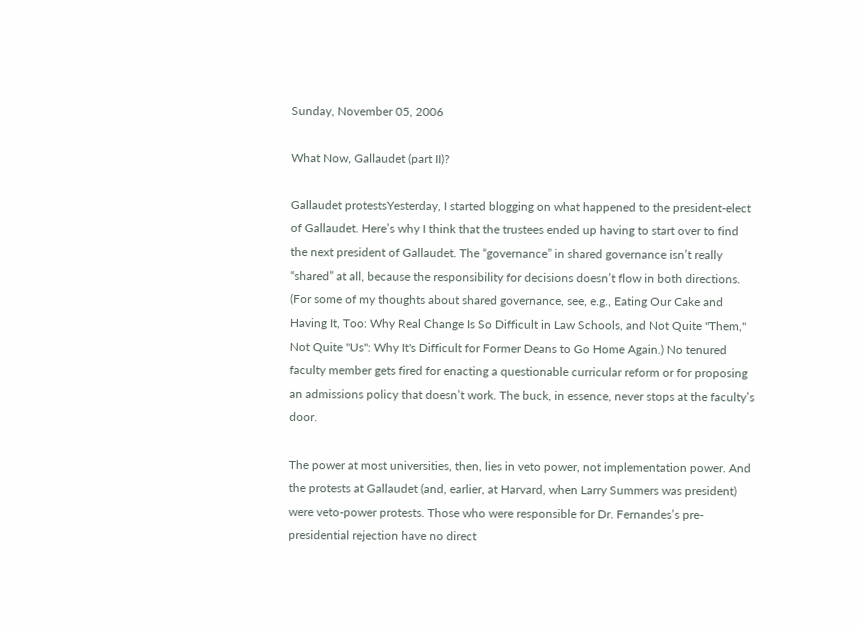Sunday, November 05, 2006

What Now, Gallaudet (part II)?

Gallaudet protestsYesterday, I started blogging on what happened to the president-elect of Gallaudet. Here’s why I think that the trustees ended up having to start over to find the next president of Gallaudet. The “governance” in shared governance isn’t really “shared” at all, because the responsibility for decisions doesn’t flow in both directions. (For some of my thoughts about shared governance, see, e.g., Eating Our Cake and Having It, Too: Why Real Change Is So Difficult in Law Schools, and Not Quite "Them," Not Quite "Us": Why It's Difficult for Former Deans to Go Home Again.) No tenured faculty member gets fired for enacting a questionable curricular reform or for proposing an admissions policy that doesn’t work. The buck, in essence, never stops at the faculty’s door.

The power at most universities, then, lies in veto power, not implementation power. And the protests at Gallaudet (and, earlier, at Harvard, when Larry Summers was president) were veto-power protests. Those who were responsible for Dr. Fernandes’s pre-presidential rejection have no direct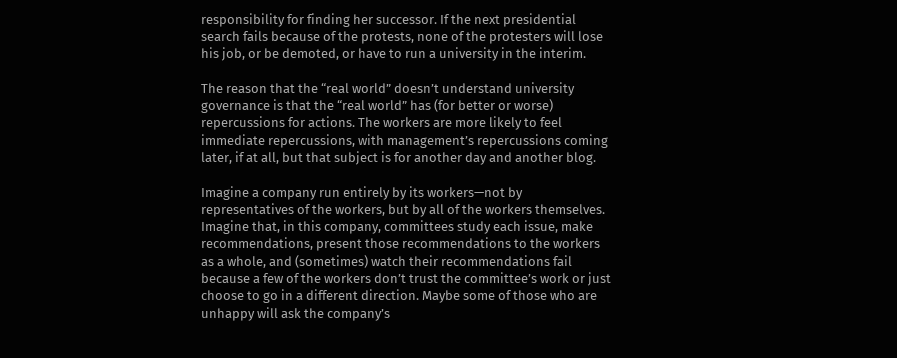responsibility for finding her successor. If the next presidential search fails because of the protests, none of the protesters will lose his job, or be demoted, or have to run a university in the interim.

The reason that the “real world” doesn’t understand university governance is that the “real world” has (for better or worse) repercussions for actions. The workers are more likely to feel immediate repercussions, with management’s repercussions coming later, if at all, but that subject is for another day and another blog.

Imagine a company run entirely by its workers—not by representatives of the workers, but by all of the workers themselves. Imagine that, in this company, committees study each issue, make recommendations, present those recommendations to the workers as a whole, and (sometimes) watch their recommendations fail because a few of the workers don’t trust the committee’s work or just choose to go in a different direction. Maybe some of those who are unhappy will ask the company’s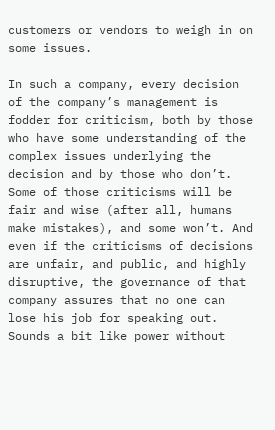customers or vendors to weigh in on some issues.

In such a company, every decision of the company’s management is fodder for criticism, both by those who have some understanding of the complex issues underlying the decision and by those who don’t. Some of those criticisms will be fair and wise (after all, humans make mistakes), and some won’t. And even if the criticisms of decisions are unfair, and public, and highly disruptive, the governance of that company assures that no one can lose his job for speaking out. Sounds a bit like power without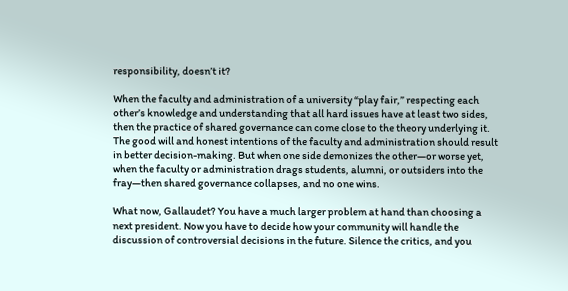responsibility, doesn’t it?

When the faculty and administration of a university “play fair,” respecting each other’s knowledge and understanding that all hard issues have at least two sides, then the practice of shared governance can come close to the theory underlying it. The good will and honest intentions of the faculty and administration should result in better decision-making. But when one side demonizes the other—or worse yet, when the faculty or administration drags students, alumni, or outsiders into the fray—then shared governance collapses, and no one wins.

What now, Gallaudet? You have a much larger problem at hand than choosing a next president. Now you have to decide how your community will handle the discussion of controversial decisions in the future. Silence the critics, and you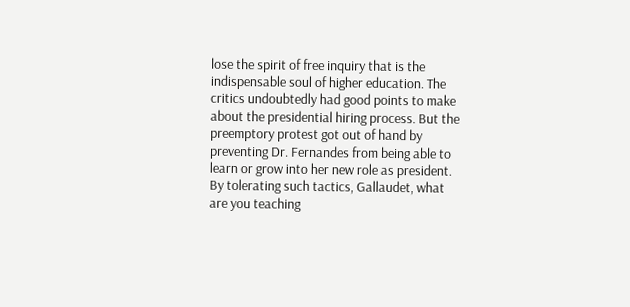lose the spirit of free inquiry that is the indispensable soul of higher education. The critics undoubtedly had good points to make about the presidential hiring process. But the preemptory protest got out of hand by preventing Dr. Fernandes from being able to learn or grow into her new role as president. By tolerating such tactics, Gallaudet, what are you teaching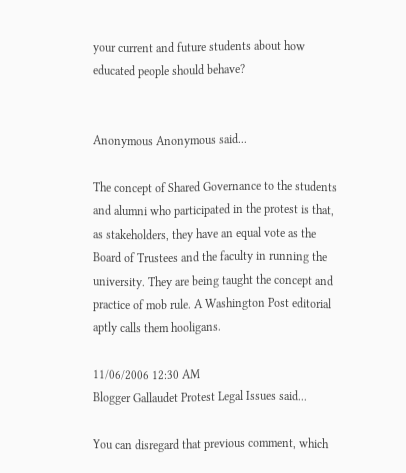your current and future students about how educated people should behave?


Anonymous Anonymous said...

The concept of Shared Governance to the students and alumni who participated in the protest is that, as stakeholders, they have an equal vote as the Board of Trustees and the faculty in running the university. They are being taught the concept and practice of mob rule. A Washington Post editorial aptly calls them hooligans.

11/06/2006 12:30 AM
Blogger Gallaudet Protest Legal Issues said...

You can disregard that previous comment, which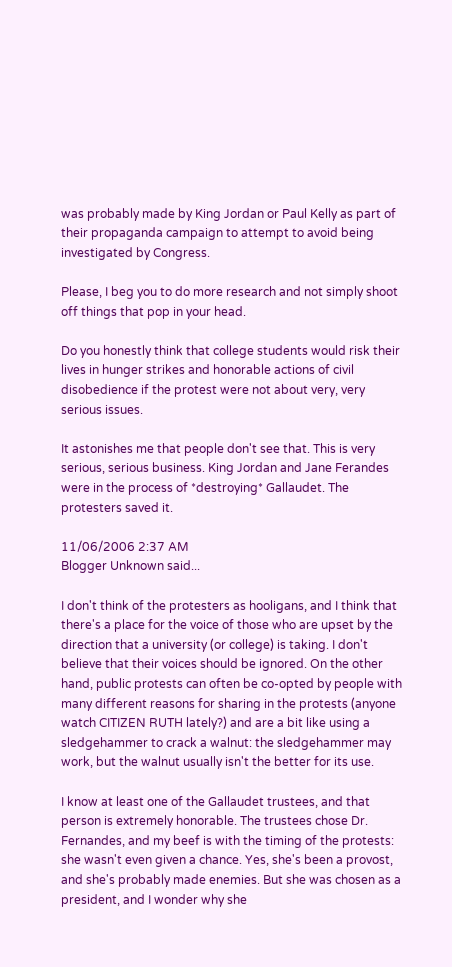was probably made by King Jordan or Paul Kelly as part of their propaganda campaign to attempt to avoid being investigated by Congress.

Please, I beg you to do more research and not simply shoot off things that pop in your head.

Do you honestly think that college students would risk their lives in hunger strikes and honorable actions of civil disobedience if the protest were not about very, very serious issues.

It astonishes me that people don't see that. This is very serious, serious business. King Jordan and Jane Ferandes were in the process of *destroying* Gallaudet. The protesters saved it.

11/06/2006 2:37 AM
Blogger Unknown said...

I don't think of the protesters as hooligans, and I think that there's a place for the voice of those who are upset by the direction that a university (or college) is taking. I don't believe that their voices should be ignored. On the other hand, public protests can often be co-opted by people with many different reasons for sharing in the protests (anyone watch CITIZEN RUTH lately?) and are a bit like using a sledgehammer to crack a walnut: the sledgehammer may work, but the walnut usually isn't the better for its use.

I know at least one of the Gallaudet trustees, and that person is extremely honorable. The trustees chose Dr. Fernandes, and my beef is with the timing of the protests: she wasn't even given a chance. Yes, she's been a provost, and she's probably made enemies. But she was chosen as a president, and I wonder why she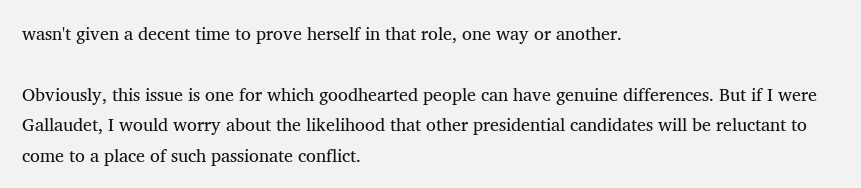wasn't given a decent time to prove herself in that role, one way or another.

Obviously, this issue is one for which goodhearted people can have genuine differences. But if I were Gallaudet, I would worry about the likelihood that other presidential candidates will be reluctant to come to a place of such passionate conflict.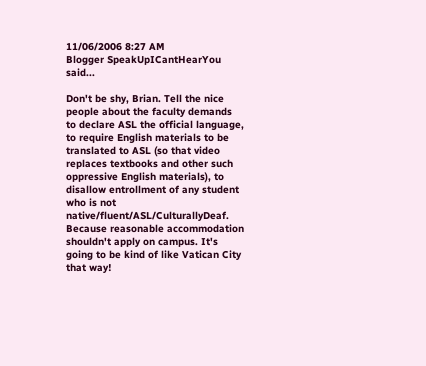11/06/2006 8:27 AM
Blogger SpeakUpICantHearYou said...

Don't be shy, Brian. Tell the nice people about the faculty demands to declare ASL the official language, to require English materials to be translated to ASL (so that video replaces textbooks and other such oppressive English materials), to disallow entrollment of any student who is not native/fluent/ASL/CulturallyDeaf. Because reasonable accommodation shouldn't apply on campus. It's going to be kind of like Vatican City that way!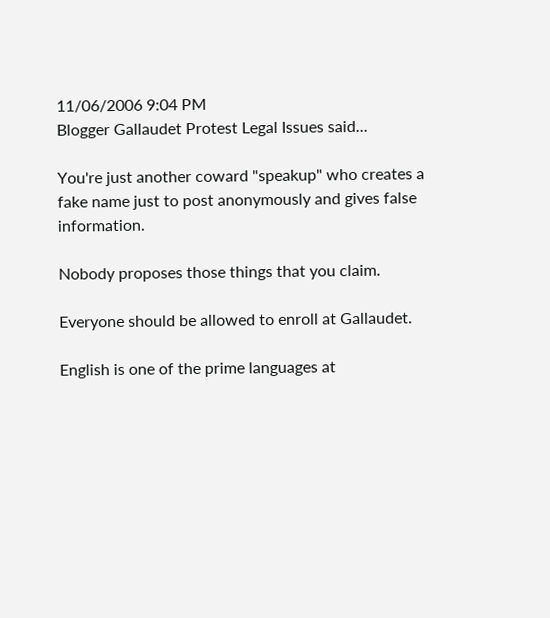11/06/2006 9:04 PM
Blogger Gallaudet Protest Legal Issues said...

You're just another coward "speakup" who creates a fake name just to post anonymously and gives false information.

Nobody proposes those things that you claim.

Everyone should be allowed to enroll at Gallaudet.

English is one of the prime languages at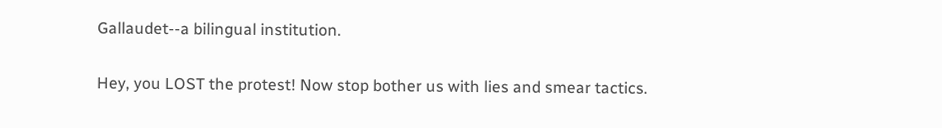Gallaudet--a bilingual institution.

Hey, you LOST the protest! Now stop bother us with lies and smear tactics.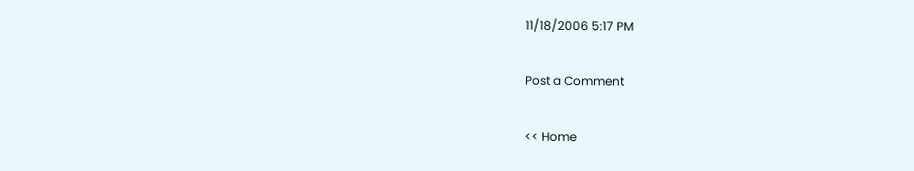11/18/2006 5:17 PM

Post a Comment

<< Home